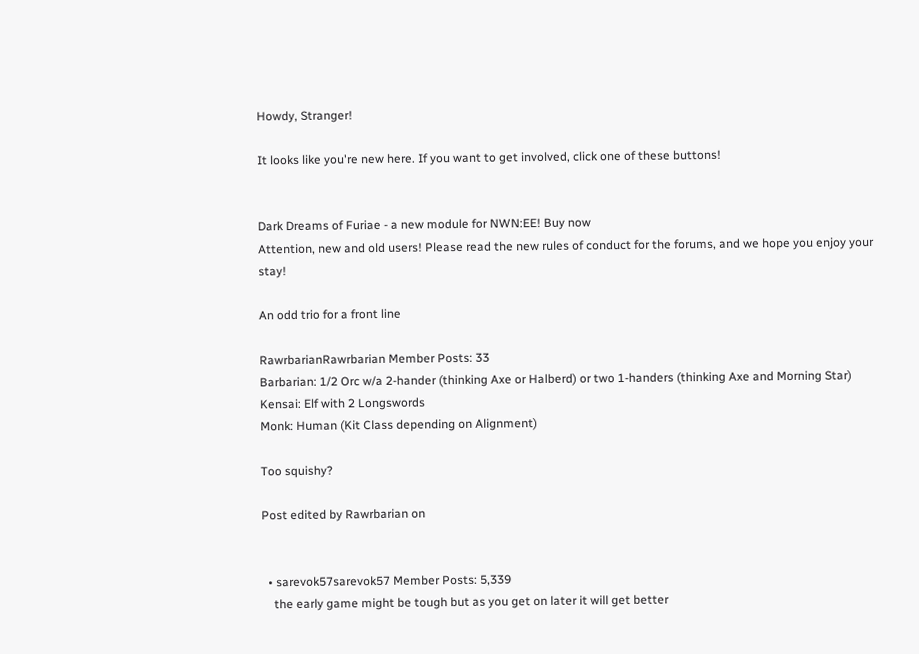Howdy, Stranger!

It looks like you're new here. If you want to get involved, click one of these buttons!


Dark Dreams of Furiae - a new module for NWN:EE! Buy now
Attention, new and old users! Please read the new rules of conduct for the forums, and we hope you enjoy your stay!

An odd trio for a front line

RawrbarianRawrbarian Member Posts: 33
Barbarian: 1/2 Orc w/a 2-hander (thinking Axe or Halberd) or two 1-handers (thinking Axe and Morning Star)
Kensai: Elf with 2 Longswords
Monk: Human (Kit Class depending on Alignment)

Too squishy?

Post edited by Rawrbarian on


  • sarevok57sarevok57 Member Posts: 5,339
    the early game might be tough but as you get on later it will get better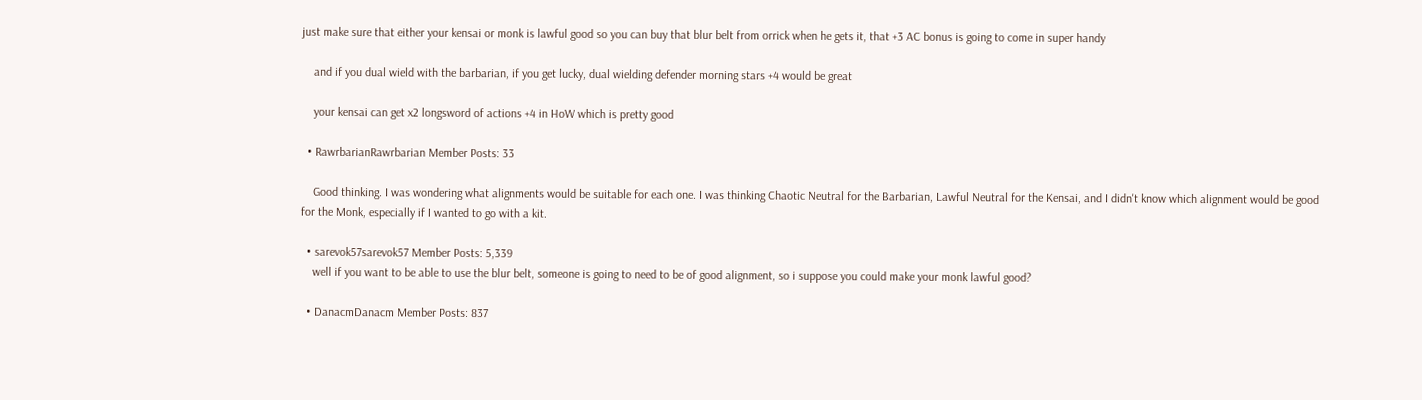just make sure that either your kensai or monk is lawful good so you can buy that blur belt from orrick when he gets it, that +3 AC bonus is going to come in super handy

    and if you dual wield with the barbarian, if you get lucky, dual wielding defender morning stars +4 would be great

    your kensai can get x2 longsword of actions +4 in HoW which is pretty good

  • RawrbarianRawrbarian Member Posts: 33

    Good thinking. I was wondering what alignments would be suitable for each one. I was thinking Chaotic Neutral for the Barbarian, Lawful Neutral for the Kensai, and I didn't know which alignment would be good for the Monk, especially if I wanted to go with a kit.

  • sarevok57sarevok57 Member Posts: 5,339
    well if you want to be able to use the blur belt, someone is going to need to be of good alignment, so i suppose you could make your monk lawful good?

  • DanacmDanacm Member Posts: 837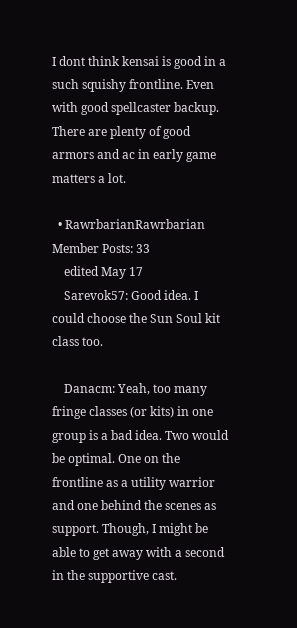I dont think kensai is good in a such squishy frontline. Even with good spellcaster backup. There are plenty of good armors and ac in early game matters a lot.

  • RawrbarianRawrbarian Member Posts: 33
    edited May 17
    Sarevok57: Good idea. I could choose the Sun Soul kit class too.

    Danacm: Yeah, too many fringe classes (or kits) in one group is a bad idea. Two would be optimal. One on the frontline as a utility warrior and one behind the scenes as support. Though, I might be able to get away with a second in the supportive cast.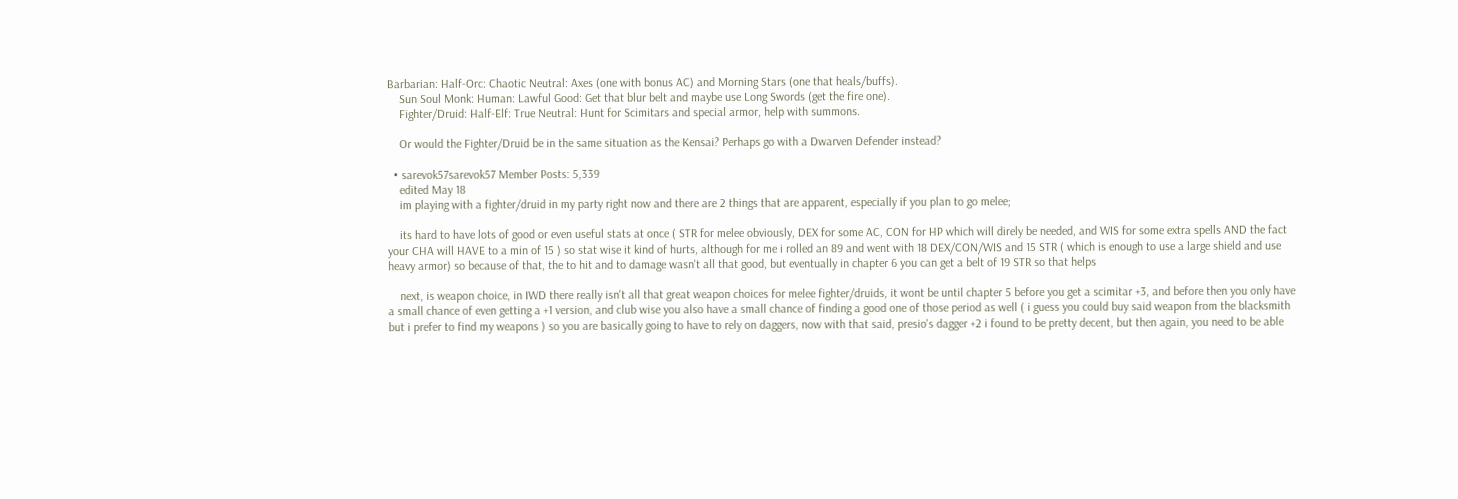Barbarian: Half-Orc: Chaotic Neutral: Axes (one with bonus AC) and Morning Stars (one that heals/buffs).
    Sun Soul Monk: Human: Lawful Good: Get that blur belt and maybe use Long Swords (get the fire one).
    Fighter/Druid: Half-Elf: True Neutral: Hunt for Scimitars and special armor, help with summons.

    Or would the Fighter/Druid be in the same situation as the Kensai? Perhaps go with a Dwarven Defender instead?

  • sarevok57sarevok57 Member Posts: 5,339
    edited May 18
    im playing with a fighter/druid in my party right now and there are 2 things that are apparent, especially if you plan to go melee;

    its hard to have lots of good or even useful stats at once ( STR for melee obviously, DEX for some AC, CON for HP which will direly be needed, and WIS for some extra spells AND the fact your CHA will HAVE to a min of 15 ) so stat wise it kind of hurts, although for me i rolled an 89 and went with 18 DEX/CON/WIS and 15 STR ( which is enough to use a large shield and use heavy armor) so because of that, the to hit and to damage wasn't all that good, but eventually in chapter 6 you can get a belt of 19 STR so that helps

    next, is weapon choice, in IWD there really isn't all that great weapon choices for melee fighter/druids, it wont be until chapter 5 before you get a scimitar +3, and before then you only have a small chance of even getting a +1 version, and club wise you also have a small chance of finding a good one of those period as well ( i guess you could buy said weapon from the blacksmith but i prefer to find my weapons ) so you are basically going to have to rely on daggers, now with that said, presio's dagger +2 i found to be pretty decent, but then again, you need to be able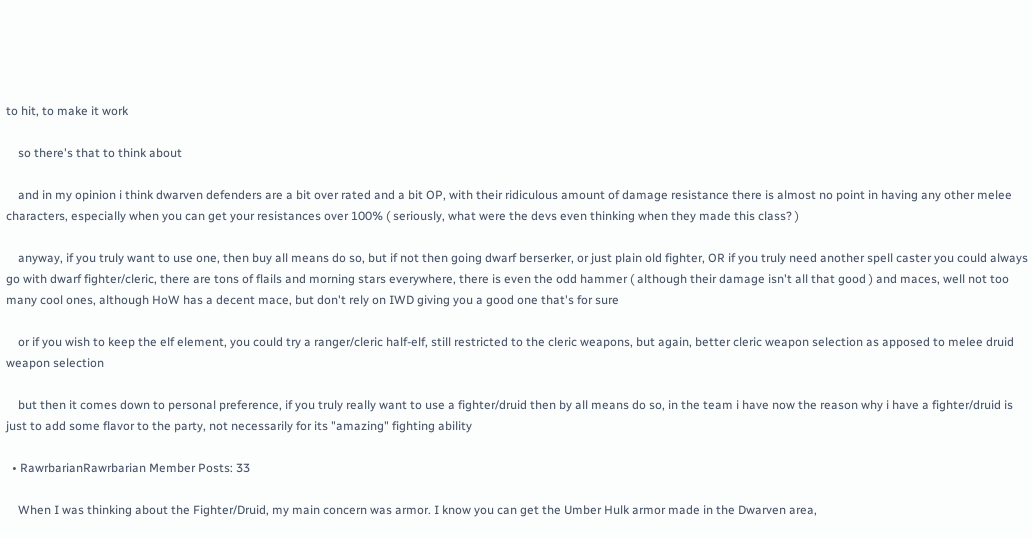to hit, to make it work

    so there's that to think about

    and in my opinion i think dwarven defenders are a bit over rated and a bit OP, with their ridiculous amount of damage resistance there is almost no point in having any other melee characters, especially when you can get your resistances over 100% ( seriously, what were the devs even thinking when they made this class? )

    anyway, if you truly want to use one, then buy all means do so, but if not then going dwarf berserker, or just plain old fighter, OR if you truly need another spell caster you could always go with dwarf fighter/cleric, there are tons of flails and morning stars everywhere, there is even the odd hammer ( although their damage isn't all that good ) and maces, well not too many cool ones, although HoW has a decent mace, but don't rely on IWD giving you a good one that's for sure

    or if you wish to keep the elf element, you could try a ranger/cleric half-elf, still restricted to the cleric weapons, but again, better cleric weapon selection as apposed to melee druid weapon selection

    but then it comes down to personal preference, if you truly really want to use a fighter/druid then by all means do so, in the team i have now the reason why i have a fighter/druid is just to add some flavor to the party, not necessarily for its "amazing" fighting ability

  • RawrbarianRawrbarian Member Posts: 33

    When I was thinking about the Fighter/Druid, my main concern was armor. I know you can get the Umber Hulk armor made in the Dwarven area,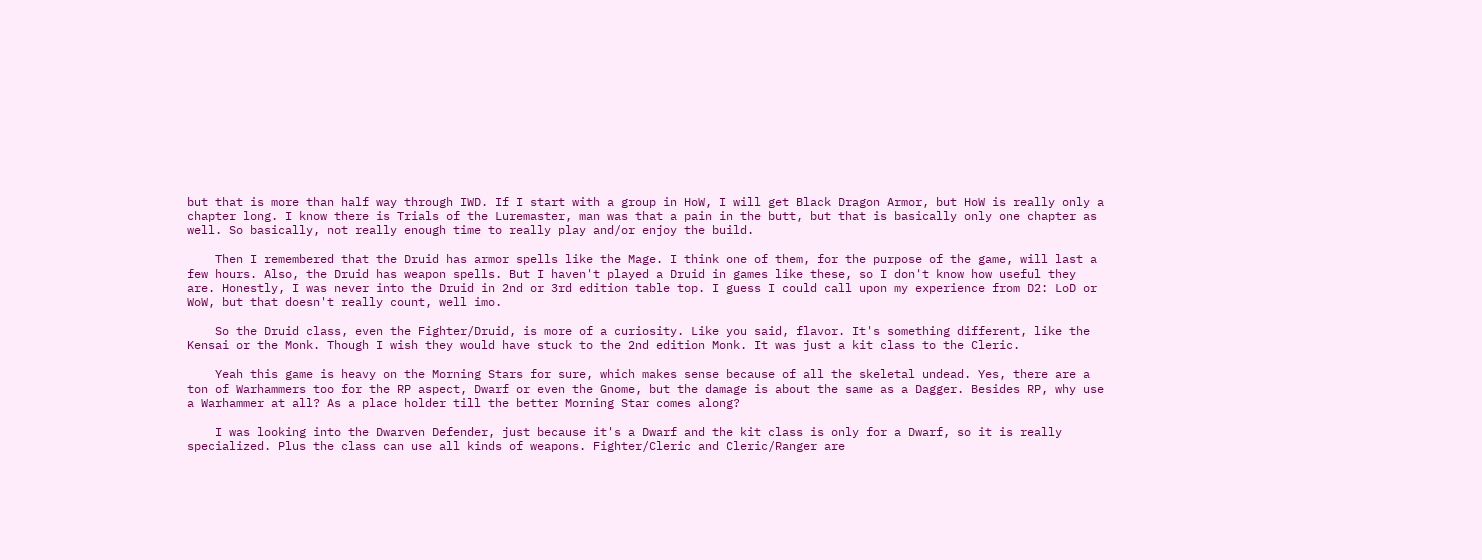but that is more than half way through IWD. If I start with a group in HoW, I will get Black Dragon Armor, but HoW is really only a chapter long. I know there is Trials of the Luremaster, man was that a pain in the butt, but that is basically only one chapter as well. So basically, not really enough time to really play and/or enjoy the build.

    Then I remembered that the Druid has armor spells like the Mage. I think one of them, for the purpose of the game, will last a few hours. Also, the Druid has weapon spells. But I haven't played a Druid in games like these, so I don't know how useful they are. Honestly, I was never into the Druid in 2nd or 3rd edition table top. I guess I could call upon my experience from D2: LoD or WoW, but that doesn't really count, well imo.

    So the Druid class, even the Fighter/Druid, is more of a curiosity. Like you said, flavor. It's something different, like the Kensai or the Monk. Though I wish they would have stuck to the 2nd edition Monk. It was just a kit class to the Cleric.

    Yeah this game is heavy on the Morning Stars for sure, which makes sense because of all the skeletal undead. Yes, there are a ton of Warhammers too for the RP aspect, Dwarf or even the Gnome, but the damage is about the same as a Dagger. Besides RP, why use a Warhammer at all? As a place holder till the better Morning Star comes along?

    I was looking into the Dwarven Defender, just because it's a Dwarf and the kit class is only for a Dwarf, so it is really specialized. Plus the class can use all kinds of weapons. Fighter/Cleric and Cleric/Ranger are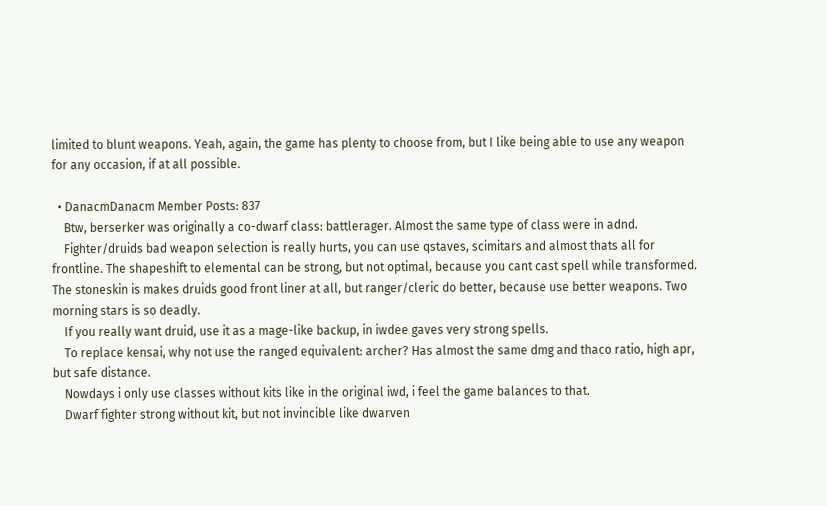limited to blunt weapons. Yeah, again, the game has plenty to choose from, but I like being able to use any weapon for any occasion, if at all possible.

  • DanacmDanacm Member Posts: 837
    Btw, berserker was originally a co-dwarf class: battlerager. Almost the same type of class were in adnd.
    Fighter/druids bad weapon selection is really hurts, you can use qstaves, scimitars and almost thats all for frontline. The shapeshift to elemental can be strong, but not optimal, because you cant cast spell while transformed. The stoneskin is makes druids good front liner at all, but ranger/cleric do better, because use better weapons. Two morning stars is so deadly.
    If you really want druid, use it as a mage-like backup, in iwdee gaves very strong spells.
    To replace kensai, why not use the ranged equivalent: archer? Has almost the same dmg and thaco ratio, high apr, but safe distance.
    Nowdays i only use classes without kits like in the original iwd, i feel the game balances to that.
    Dwarf fighter strong without kit, but not invincible like dwarven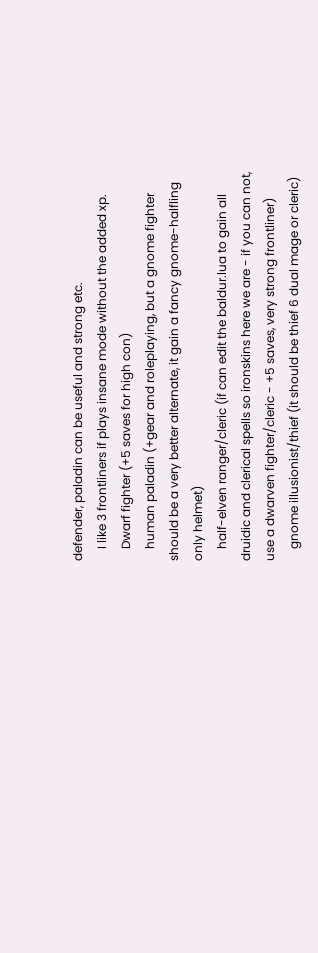defender, paladin can be useful and strong etc.
    I like 3 frontliners if plays insane mode without the added xp.
    Dwarf fighter (+5 saves for high con)
    human paladin (+gear and roleplaying, but a gnome fighter should be a very better alternate, it gain a fancy gnome-halfling only helmet)
    half-elven ranger/cleric (if can edit the baldur.lua to gain all druidic and clerical spells so ironskins here we are - if you can not, use a dwarven fighter/cleric - +5 saves, very strong frontliner)
    gnome illusionist/thief (it should be thief 6 dual mage or cleric)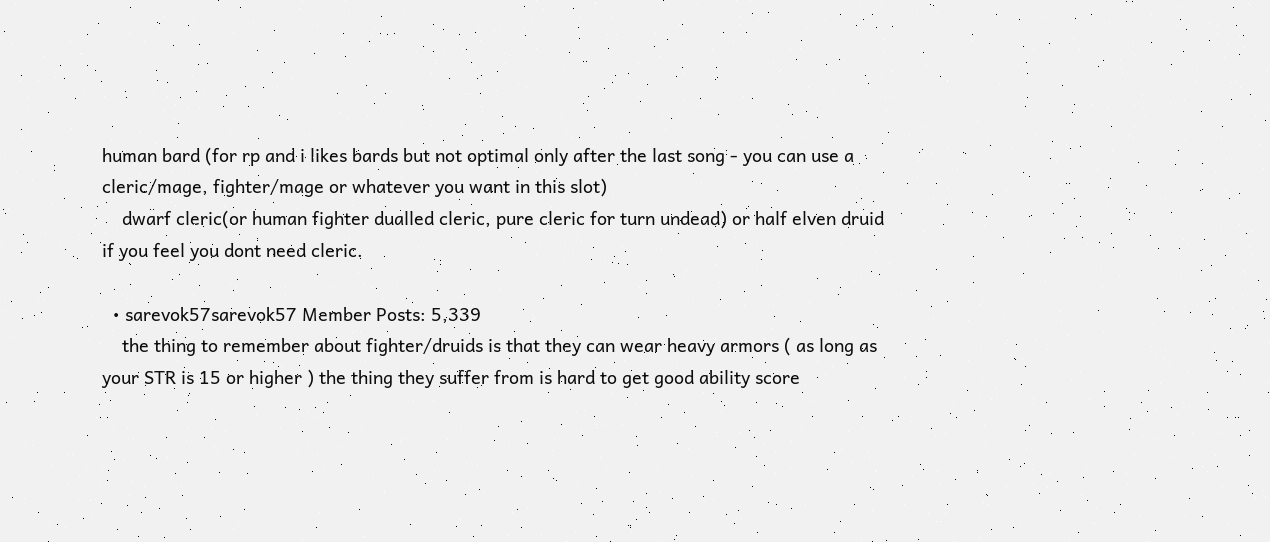human bard (for rp and i likes bards but not optimal only after the last song - you can use a cleric/mage, fighter/mage or whatever you want in this slot)
    dwarf cleric(or human fighter dualled cleric, pure cleric for turn undead) or half elven druid if you feel you dont need cleric.

  • sarevok57sarevok57 Member Posts: 5,339
    the thing to remember about fighter/druids is that they can wear heavy armors ( as long as your STR is 15 or higher ) the thing they suffer from is hard to get good ability score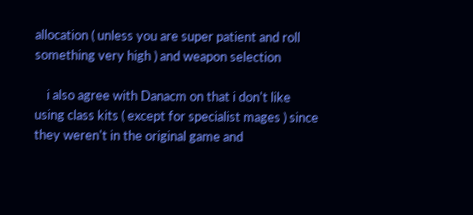allocation ( unless you are super patient and roll something very high ) and weapon selection

    i also agree with Danacm on that i don't like using class kits ( except for specialist mages ) since they weren't in the original game and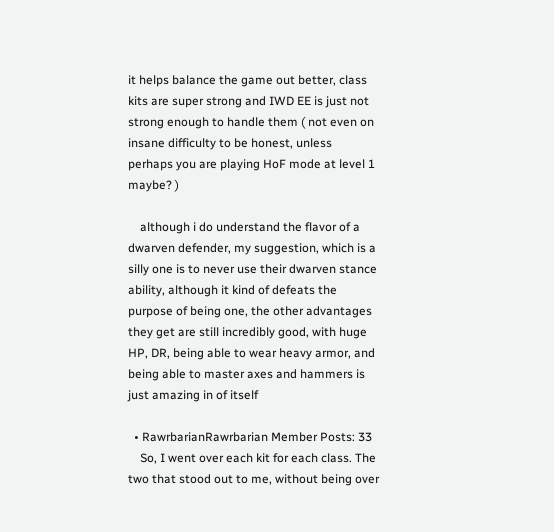it helps balance the game out better, class kits are super strong and IWD EE is just not strong enough to handle them ( not even on insane difficulty to be honest, unless perhaps you are playing HoF mode at level 1 maybe? )

    although i do understand the flavor of a dwarven defender, my suggestion, which is a silly one is to never use their dwarven stance ability, although it kind of defeats the purpose of being one, the other advantages they get are still incredibly good, with huge HP, DR, being able to wear heavy armor, and being able to master axes and hammers is just amazing in of itself

  • RawrbarianRawrbarian Member Posts: 33
    So, I went over each kit for each class. The two that stood out to me, without being over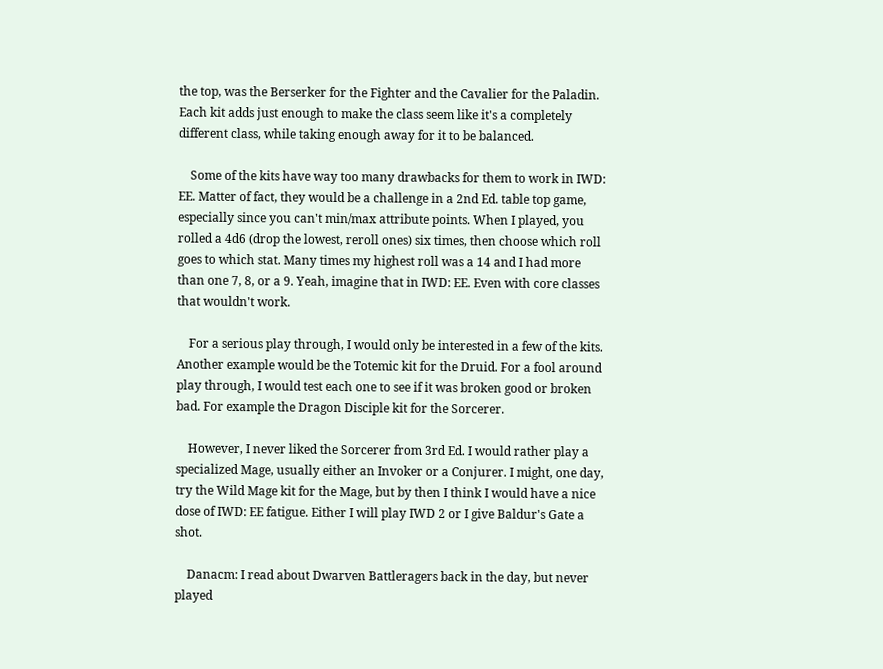the top, was the Berserker for the Fighter and the Cavalier for the Paladin. Each kit adds just enough to make the class seem like it's a completely different class, while taking enough away for it to be balanced.

    Some of the kits have way too many drawbacks for them to work in IWD: EE. Matter of fact, they would be a challenge in a 2nd Ed. table top game, especially since you can't min/max attribute points. When I played, you rolled a 4d6 (drop the lowest, reroll ones) six times, then choose which roll goes to which stat. Many times my highest roll was a 14 and I had more than one 7, 8, or a 9. Yeah, imagine that in IWD: EE. Even with core classes that wouldn't work.

    For a serious play through, I would only be interested in a few of the kits. Another example would be the Totemic kit for the Druid. For a fool around play through, I would test each one to see if it was broken good or broken bad. For example the Dragon Disciple kit for the Sorcerer.

    However, I never liked the Sorcerer from 3rd Ed. I would rather play a specialized Mage, usually either an Invoker or a Conjurer. I might, one day, try the Wild Mage kit for the Mage, but by then I think I would have a nice dose of IWD: EE fatigue. Either I will play IWD 2 or I give Baldur's Gate a shot.

    Danacm: I read about Dwarven Battleragers back in the day, but never played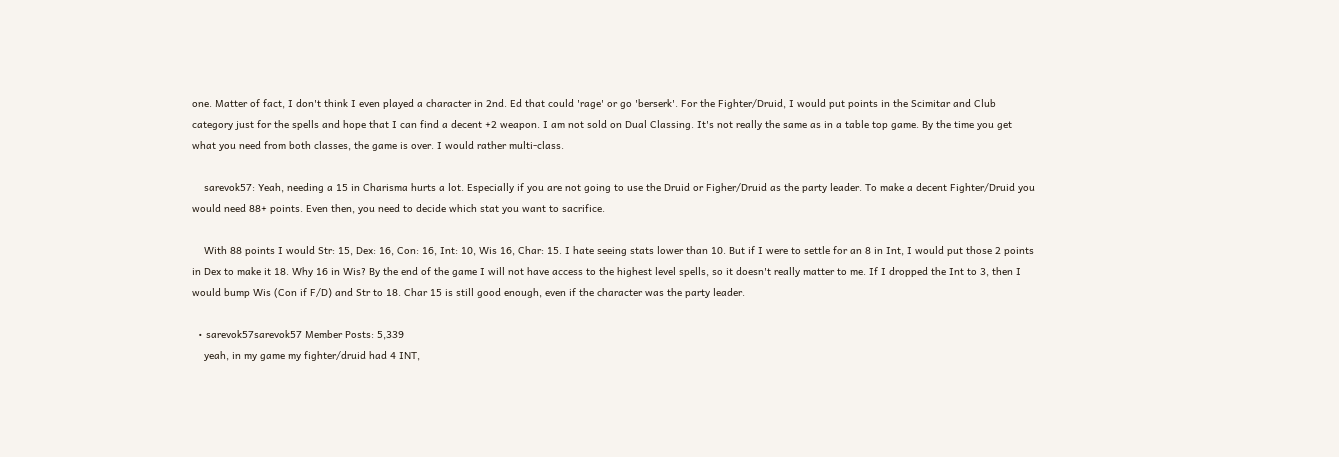one. Matter of fact, I don't think I even played a character in 2nd. Ed that could 'rage' or go 'berserk'. For the Fighter/Druid, I would put points in the Scimitar and Club category just for the spells and hope that I can find a decent +2 weapon. I am not sold on Dual Classing. It's not really the same as in a table top game. By the time you get what you need from both classes, the game is over. I would rather multi-class.

    sarevok57: Yeah, needing a 15 in Charisma hurts a lot. Especially if you are not going to use the Druid or Figher/Druid as the party leader. To make a decent Fighter/Druid you would need 88+ points. Even then, you need to decide which stat you want to sacrifice.

    With 88 points I would Str: 15, Dex: 16, Con: 16, Int: 10, Wis 16, Char: 15. I hate seeing stats lower than 10. But if I were to settle for an 8 in Int, I would put those 2 points in Dex to make it 18. Why 16 in Wis? By the end of the game I will not have access to the highest level spells, so it doesn't really matter to me. If I dropped the Int to 3, then I would bump Wis (Con if F/D) and Str to 18. Char 15 is still good enough, even if the character was the party leader.

  • sarevok57sarevok57 Member Posts: 5,339
    yeah, in my game my fighter/druid had 4 INT,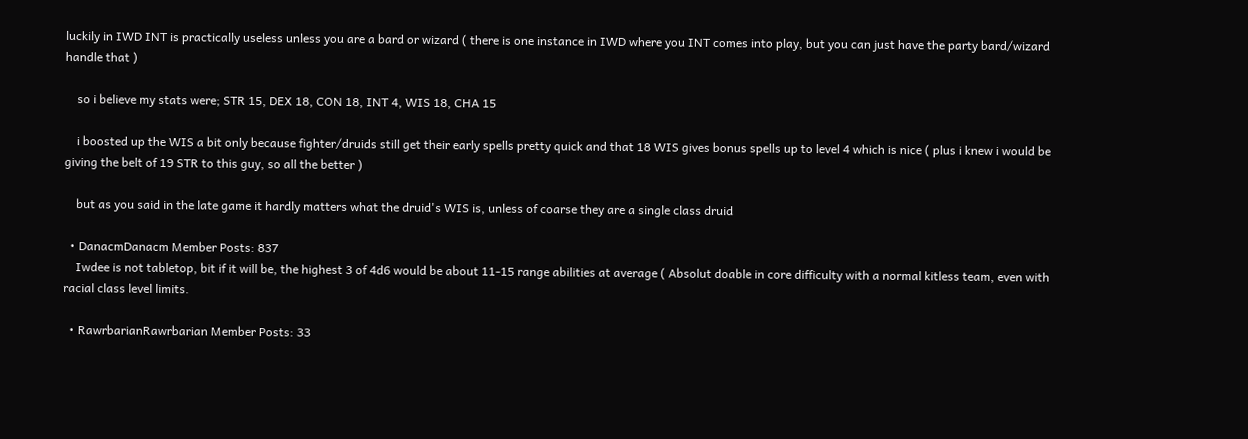luckily in IWD INT is practically useless unless you are a bard or wizard ( there is one instance in IWD where you INT comes into play, but you can just have the party bard/wizard handle that )

    so i believe my stats were; STR 15, DEX 18, CON 18, INT 4, WIS 18, CHA 15

    i boosted up the WIS a bit only because fighter/druids still get their early spells pretty quick and that 18 WIS gives bonus spells up to level 4 which is nice ( plus i knew i would be giving the belt of 19 STR to this guy, so all the better )

    but as you said in the late game it hardly matters what the druid's WIS is, unless of coarse they are a single class druid

  • DanacmDanacm Member Posts: 837
    Iwdee is not tabletop, bit if it will be, the highest 3 of 4d6 would be about 11-15 range abilities at average ( Absolut doable in core difficulty with a normal kitless team, even with racial class level limits.

  • RawrbarianRawrbarian Member Posts: 33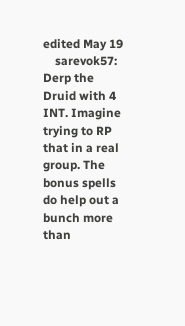edited May 19
    sarevok57: Derp the Druid with 4 INT. Imagine trying to RP that in a real group. The bonus spells do help out a bunch more than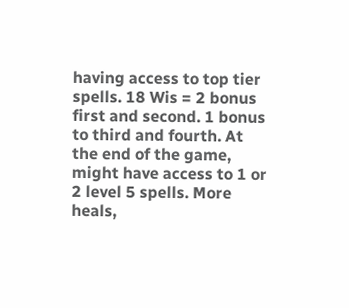having access to top tier spells. 18 Wis = 2 bonus first and second. 1 bonus to third and fourth. At the end of the game, might have access to 1 or 2 level 5 spells. More heals,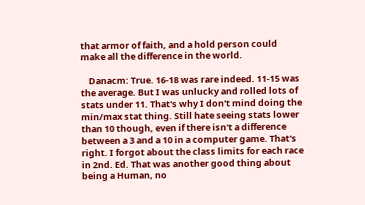that armor of faith, and a hold person could make all the difference in the world.

    Danacm: True. 16-18 was rare indeed. 11-15 was the average. But I was unlucky and rolled lots of stats under 11. That's why I don't mind doing the min/max stat thing. Still hate seeing stats lower than 10 though, even if there isn't a difference between a 3 and a 10 in a computer game. That's right. I forgot about the class limits for each race in 2nd. Ed. That was another good thing about being a Human, no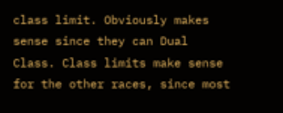class limit. Obviously makes sense since they can Dual Class. Class limits make sense for the other races, since most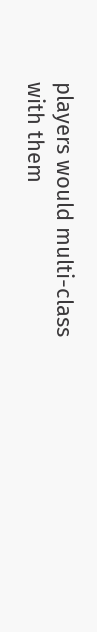players would multi-class with them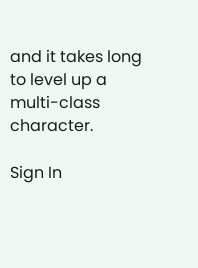and it takes long to level up a multi-class character.

Sign In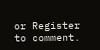or Register to comment.